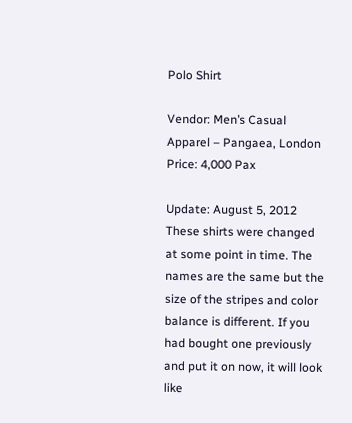Polo Shirt

Vendor: Men’s Casual Apparel – Pangaea, London
Price: 4,000 Pax

Update: August 5, 2012
These shirts were changed at some point in time. The names are the same but the size of the stripes and color balance is different. If you had bought one previously and put it on now, it will look like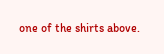one of the shirts above.